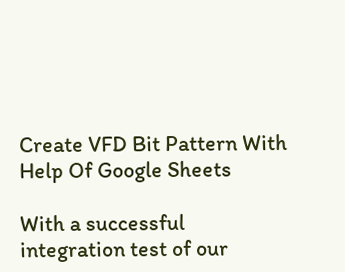Create VFD Bit Pattern With Help Of Google Sheets

With a successful integration test of our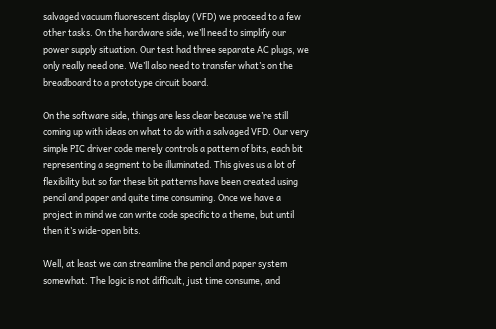salvaged vacuum fluorescent display (VFD) we proceed to a few other tasks. On the hardware side, we’ll need to simplify our power supply situation. Our test had three separate AC plugs, we only really need one. We’ll also need to transfer what’s on the breadboard to a prototype circuit board.

On the software side, things are less clear because we’re still coming up with ideas on what to do with a salvaged VFD. Our very simple PIC driver code merely controls a pattern of bits, each bit representing a segment to be illuminated. This gives us a lot of flexibility but so far these bit patterns have been created using pencil and paper and quite time consuming. Once we have a project in mind we can write code specific to a theme, but until then it’s wide-open bits.

Well, at least we can streamline the pencil and paper system somewhat. The logic is not difficult, just time consume, and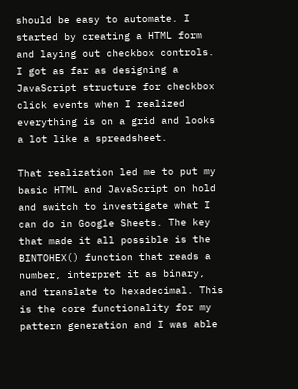should be easy to automate. I started by creating a HTML form and laying out checkbox controls. I got as far as designing a JavaScript structure for checkbox click events when I realized everything is on a grid and looks a lot like a spreadsheet.

That realization led me to put my basic HTML and JavaScript on hold and switch to investigate what I can do in Google Sheets. The key that made it all possible is the BINTOHEX() function that reads a number, interpret it as binary, and translate to hexadecimal. This is the core functionality for my pattern generation and I was able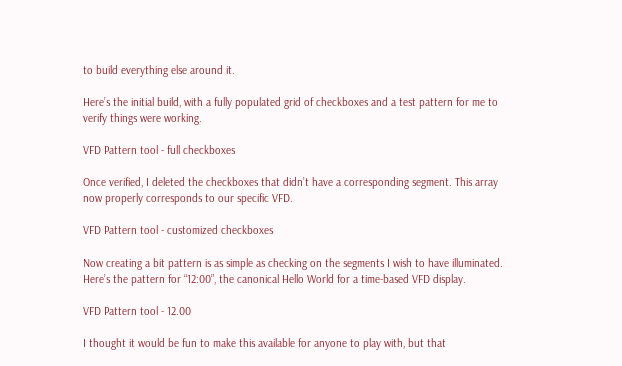to build everything else around it.

Here’s the initial build, with a fully populated grid of checkboxes and a test pattern for me to verify things were working.

VFD Pattern tool - full checkboxes

Once verified, I deleted the checkboxes that didn’t have a corresponding segment. This array now properly corresponds to our specific VFD.

VFD Pattern tool - customized checkboxes

Now creating a bit pattern is as simple as checking on the segments I wish to have illuminated. Here’s the pattern for “12:00”, the canonical Hello World for a time-based VFD display.

VFD Pattern tool - 12.00

I thought it would be fun to make this available for anyone to play with, but that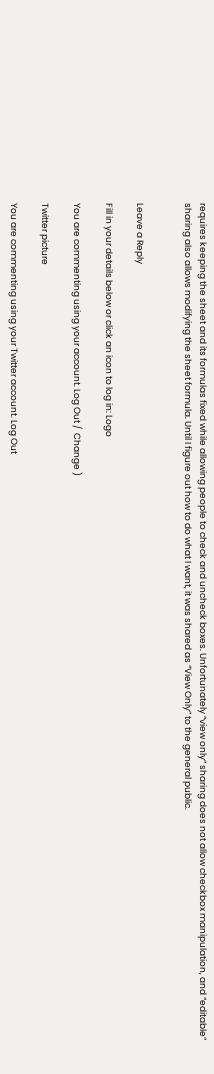requires keeping the sheet and its formulas fixed while allowing people to check and uncheck boxes. Unfortunately “view only” sharing does not allow checkbox manipulation, and “editable” sharing also allows modifying the sheet formula. Until I figure out how to do what I want, it was shared as “View Only” to the general public.


Leave a Reply

Fill in your details below or click an icon to log in: Logo

You are commenting using your account. Log Out /  Change )

Twitter picture

You are commenting using your Twitter account. Log Out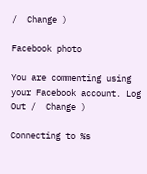/  Change )

Facebook photo

You are commenting using your Facebook account. Log Out /  Change )

Connecting to %s